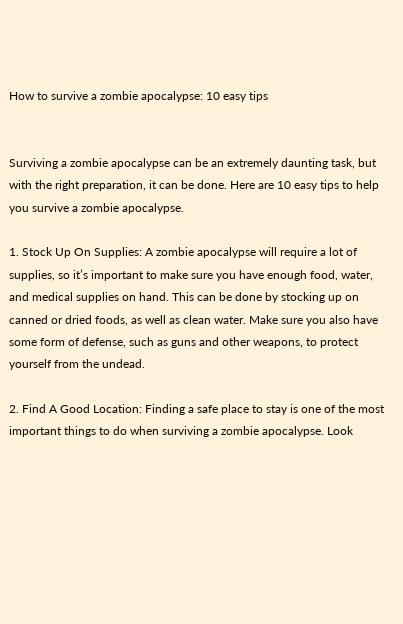How to survive a zombie apocalypse: 10 easy tips


Surviving a zombie apocalypse can be an extremely daunting task, but with the right preparation, it can be done. Here are 10 easy tips to help you survive a zombie apocalypse.

1. Stock Up On Supplies: A zombie apocalypse will require a lot of supplies, so it’s important to make sure you have enough food, water, and medical supplies on hand. This can be done by stocking up on canned or dried foods, as well as clean water. Make sure you also have some form of defense, such as guns and other weapons, to protect yourself from the undead.

2. Find A Good Location: Finding a safe place to stay is one of the most important things to do when surviving a zombie apocalypse. Look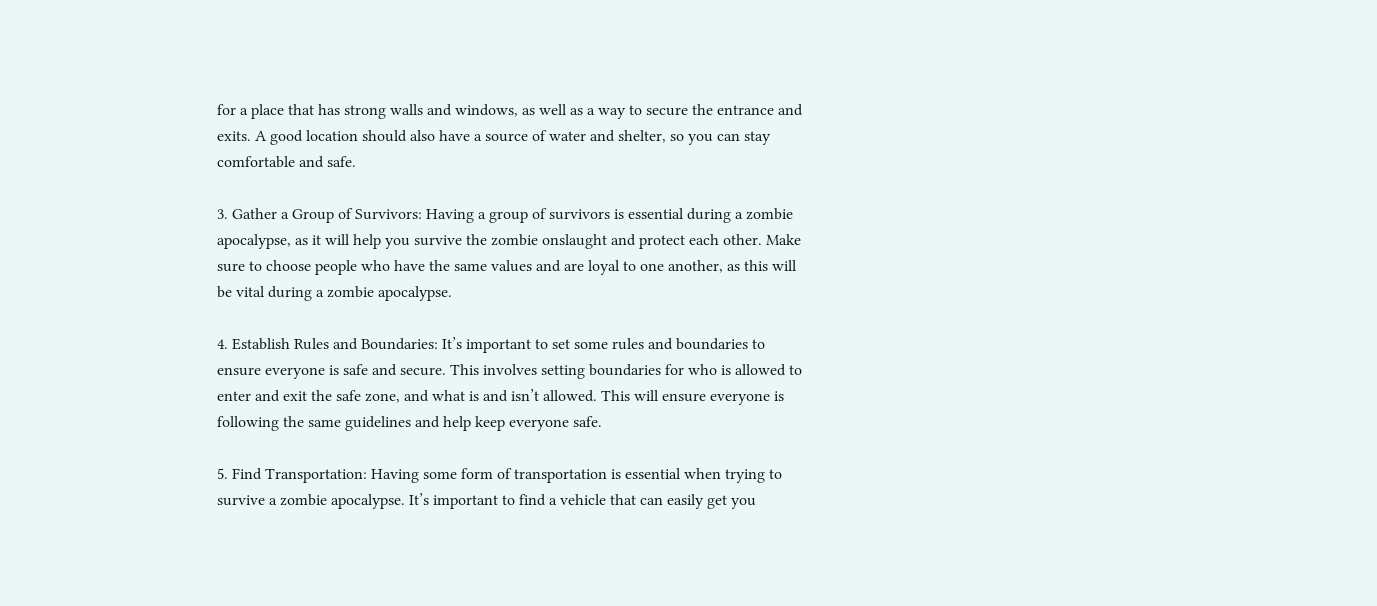for a place that has strong walls and windows, as well as a way to secure the entrance and exits. A good location should also have a source of water and shelter, so you can stay comfortable and safe.

3. Gather a Group of Survivors: Having a group of survivors is essential during a zombie apocalypse, as it will help you survive the zombie onslaught and protect each other. Make sure to choose people who have the same values and are loyal to one another, as this will be vital during a zombie apocalypse.

4. Establish Rules and Boundaries: It’s important to set some rules and boundaries to ensure everyone is safe and secure. This involves setting boundaries for who is allowed to enter and exit the safe zone, and what is and isn’t allowed. This will ensure everyone is following the same guidelines and help keep everyone safe.

5. Find Transportation: Having some form of transportation is essential when trying to survive a zombie apocalypse. It’s important to find a vehicle that can easily get you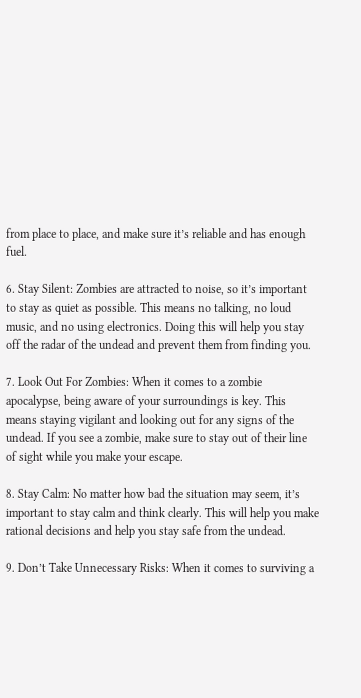from place to place, and make sure it’s reliable and has enough fuel.

6. Stay Silent: Zombies are attracted to noise, so it’s important to stay as quiet as possible. This means no talking, no loud music, and no using electronics. Doing this will help you stay off the radar of the undead and prevent them from finding you.

7. Look Out For Zombies: When it comes to a zombie apocalypse, being aware of your surroundings is key. This means staying vigilant and looking out for any signs of the undead. If you see a zombie, make sure to stay out of their line of sight while you make your escape.

8. Stay Calm: No matter how bad the situation may seem, it’s important to stay calm and think clearly. This will help you make rational decisions and help you stay safe from the undead.

9. Don’t Take Unnecessary Risks: When it comes to surviving a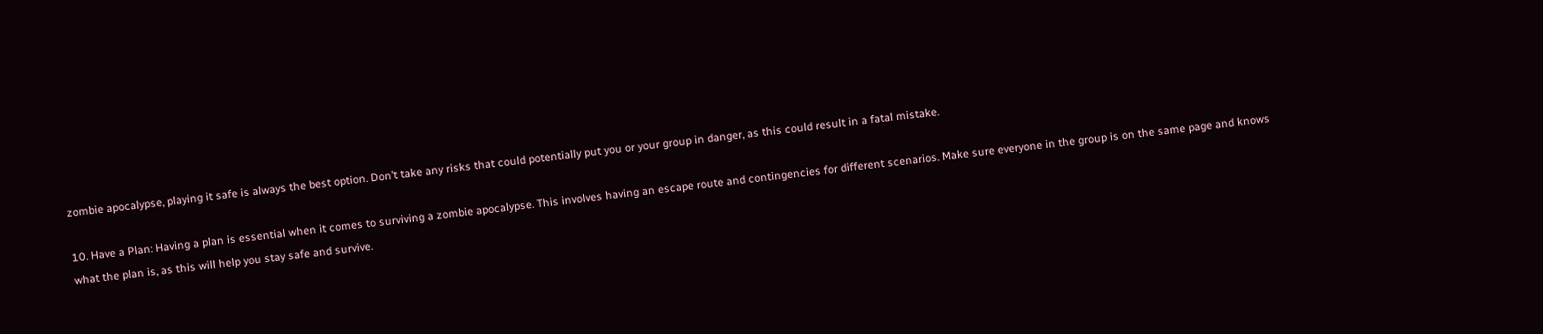zombie apocalypse, playing it safe is always the best option. Don’t take any risks that could potentially put you or your group in danger, as this could result in a fatal mistake.

10. Have a Plan: Having a plan is essential when it comes to surviving a zombie apocalypse. This involves having an escape route and contingencies for different scenarios. Make sure everyone in the group is on the same page and knows what the plan is, as this will help you stay safe and survive.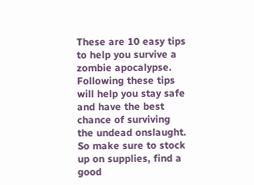These are 10 easy tips to help you survive a zombie apocalypse. Following these tips will help you stay safe and have the best chance of surviving the undead onslaught. So make sure to stock up on supplies, find a good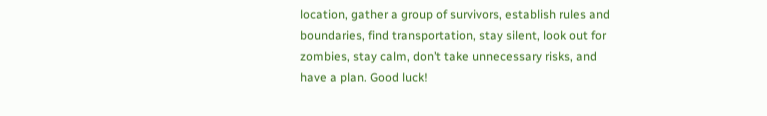location, gather a group of survivors, establish rules and boundaries, find transportation, stay silent, look out for zombies, stay calm, don’t take unnecessary risks, and have a plan. Good luck!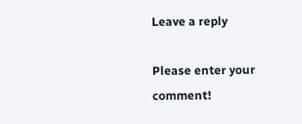Leave a reply

Please enter your comment!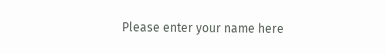Please enter your name here